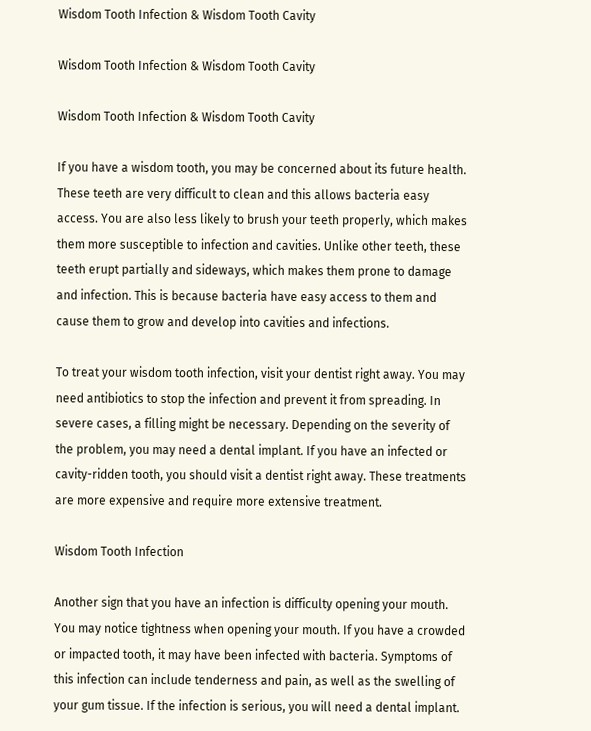Wisdom Tooth Infection & Wisdom Tooth Cavity

Wisdom Tooth Infection & Wisdom Tooth Cavity

Wisdom Tooth Infection & Wisdom Tooth Cavity

If you have a wisdom tooth, you may be concerned about its future health. These teeth are very difficult to clean and this allows bacteria easy access. You are also less likely to brush your teeth properly, which makes them more susceptible to infection and cavities. Unlike other teeth, these teeth erupt partially and sideways, which makes them prone to damage and infection. This is because bacteria have easy access to them and cause them to grow and develop into cavities and infections.

To treat your wisdom tooth infection, visit your dentist right away. You may need antibiotics to stop the infection and prevent it from spreading. In severe cases, a filling might be necessary. Depending on the severity of the problem, you may need a dental implant. If you have an infected or cavity-ridden tooth, you should visit a dentist right away. These treatments are more expensive and require more extensive treatment.

Wisdom Tooth Infection

Another sign that you have an infection is difficulty opening your mouth. You may notice tightness when opening your mouth. If you have a crowded or impacted tooth, it may have been infected with bacteria. Symptoms of this infection can include tenderness and pain, as well as the swelling of your gum tissue. If the infection is serious, you will need a dental implant.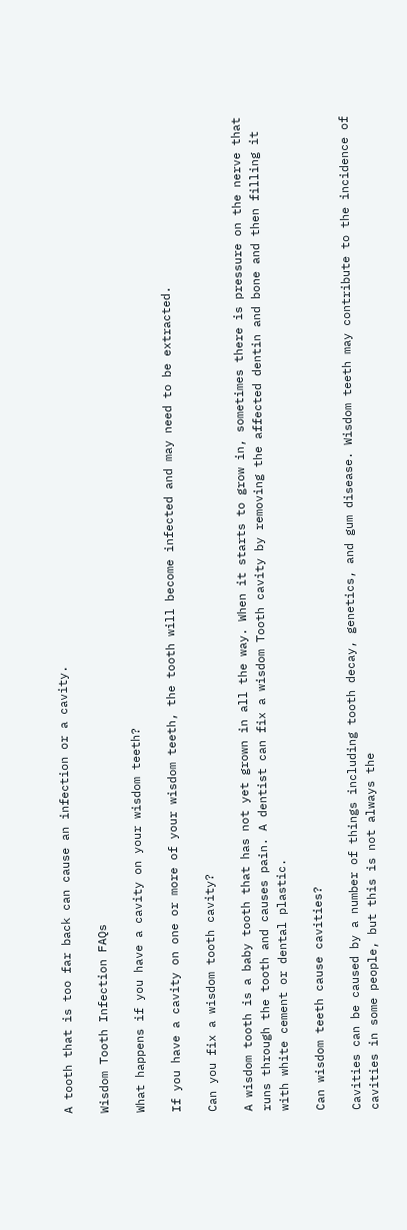A tooth that is too far back can cause an infection or a cavity.

Wisdom Tooth Infection FAQs

What happens if you have a cavity on your wisdom teeth?

If you have a cavity on one or more of your wisdom teeth, the tooth will become infected and may need to be extracted.

Can you fix a wisdom tooth cavity?

A wisdom tooth is a baby tooth that has not yet grown in all the way. When it starts to grow in, sometimes there is pressure on the nerve that runs through the tooth and causes pain. A dentist can fix a wisdom Tooth cavity by removing the affected dentin and bone and then filling it with white cement or dental plastic.

Can wisdom teeth cause cavities?

Cavities can be caused by a number of things including tooth decay, genetics, and gum disease. Wisdom teeth may contribute to the incidence of cavities in some people, but this is not always the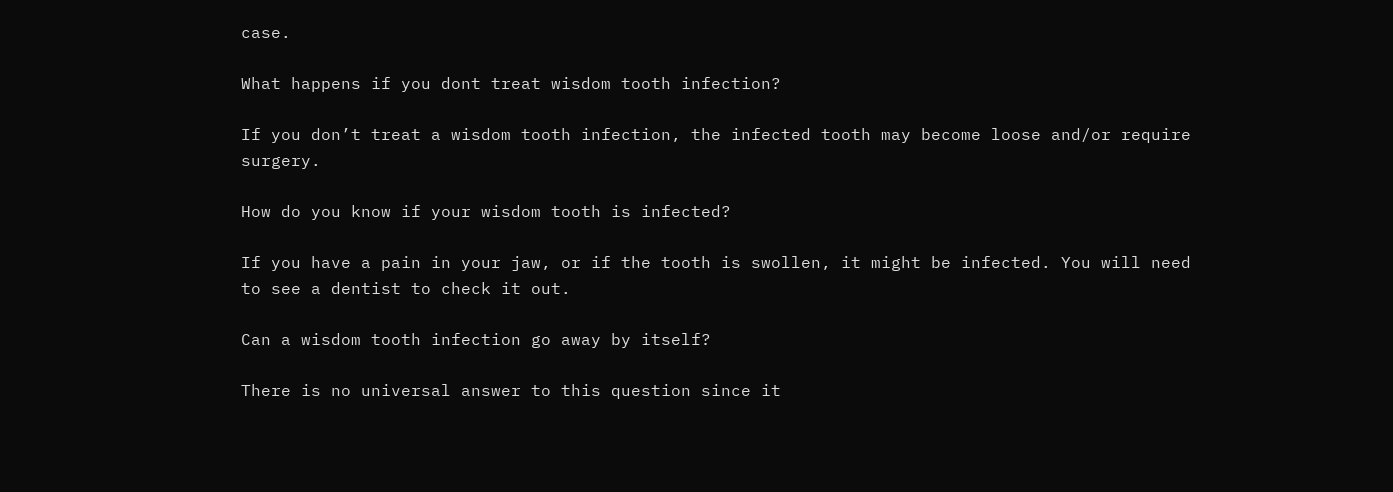case.

What happens if you dont treat wisdom tooth infection?

If you don’t treat a wisdom tooth infection, the infected tooth may become loose and/or require surgery.

How do you know if your wisdom tooth is infected?

If you have a pain in your jaw, or if the tooth is swollen, it might be infected. You will need to see a dentist to check it out.

Can a wisdom tooth infection go away by itself?

There is no universal answer to this question since it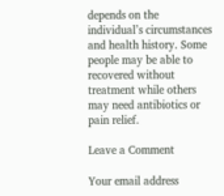depends on the individual’s circumstances and health history. Some people may be able to recovered without treatment while others may need antibiotics or pain relief.

Leave a Comment

Your email address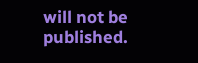will not be published.